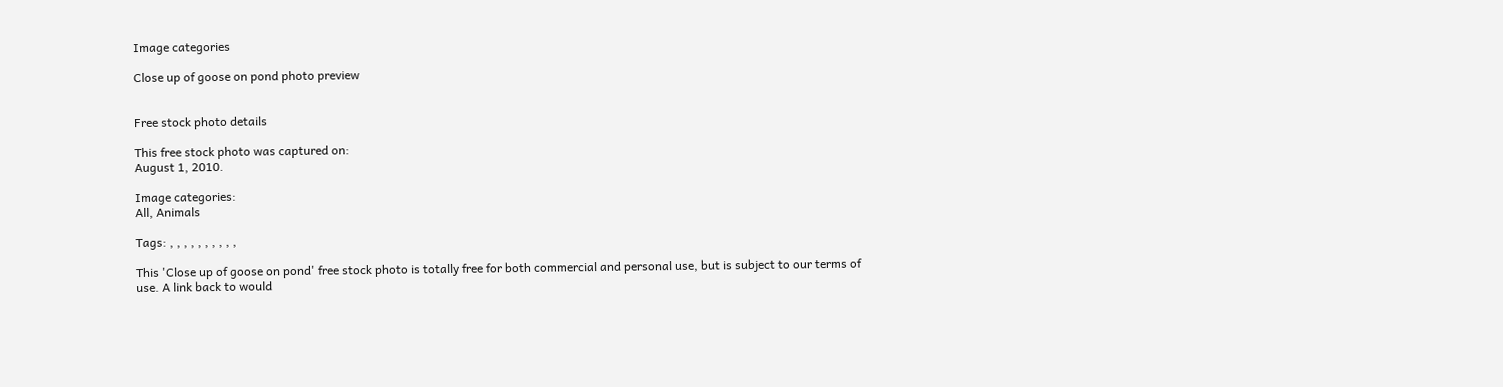Image categories

Close up of goose on pond photo preview


Free stock photo details

This free stock photo was captured on:
August 1, 2010.

Image categories:
All, Animals

Tags: , , , , , , , , , ,

This 'Close up of goose on pond' free stock photo is totally free for both commercial and personal use, but is subject to our terms of use. A link back to would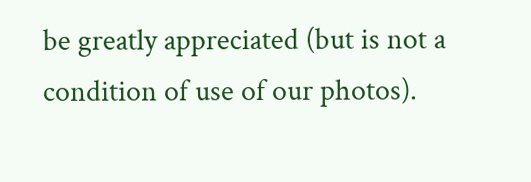be greatly appreciated (but is not a condition of use of our photos).